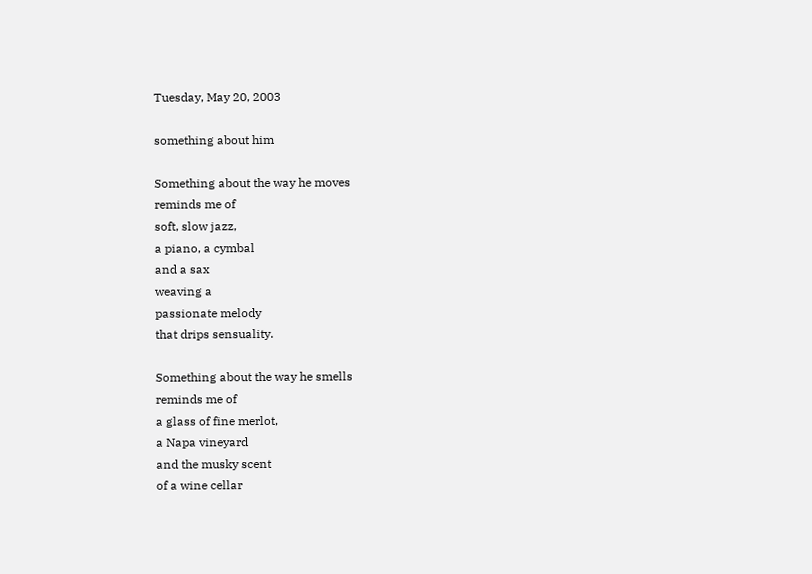Tuesday, May 20, 2003

something about him

Something about the way he moves
reminds me of
soft, slow jazz,
a piano, a cymbal
and a sax
weaving a
passionate melody
that drips sensuality.

Something about the way he smells
reminds me of
a glass of fine merlot,
a Napa vineyard
and the musky scent
of a wine cellar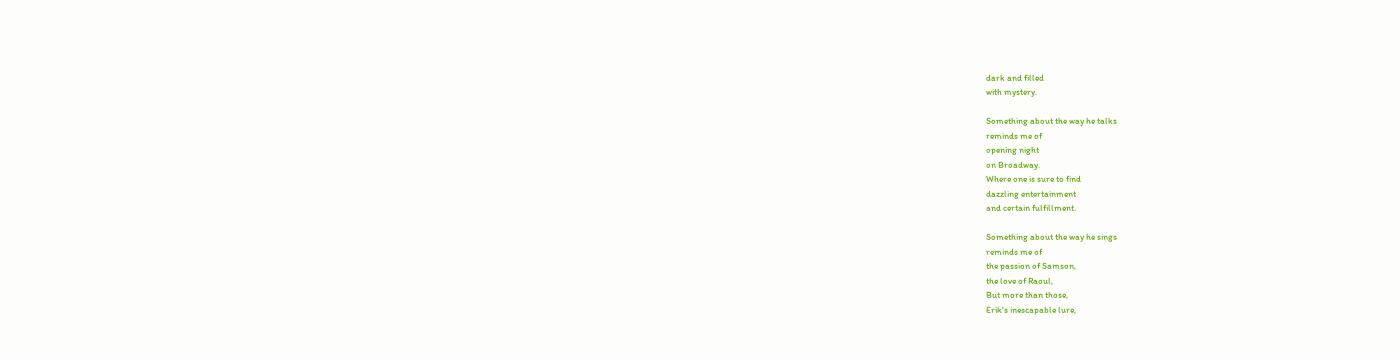dark and filled
with mystery.

Something about the way he talks
reminds me of
opening night
on Broadway.
Where one is sure to find
dazzling entertainment
and certain fulfillment.

Something about the way he sings
reminds me of
the passion of Samson,
the love of Raoul,
But more than those,
Erik's inescapable lure,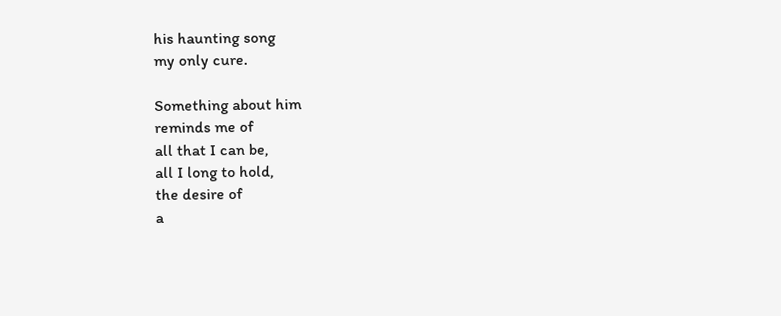his haunting song
my only cure.

Something about him
reminds me of
all that I can be,
all I long to hold,
the desire of
a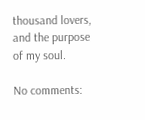thousand lovers,
and the purpose
of my soul.

No comments: